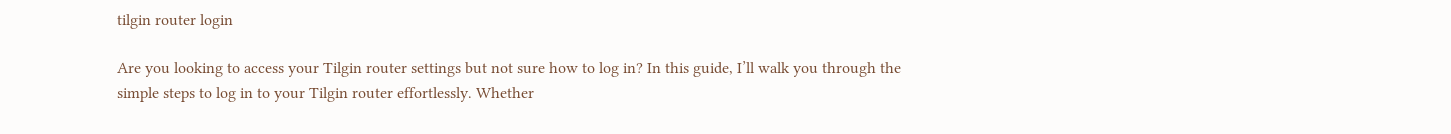tilgin router login

Are you looking to access your Tilgin router settings but not sure how to log in? In this guide, I’ll walk you through the simple steps to log in to your Tilgin router effortlessly. Whether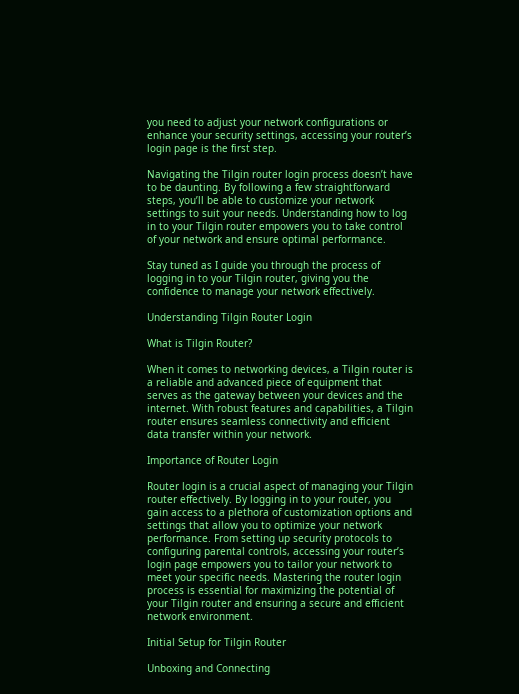you need to adjust your network configurations or enhance your security settings, accessing your router’s login page is the first step.

Navigating the Tilgin router login process doesn’t have to be daunting. By following a few straightforward steps, you’ll be able to customize your network settings to suit your needs. Understanding how to log in to your Tilgin router empowers you to take control of your network and ensure optimal performance.

Stay tuned as I guide you through the process of logging in to your Tilgin router, giving you the confidence to manage your network effectively.

Understanding Tilgin Router Login

What is Tilgin Router?

When it comes to networking devices, a Tilgin router is a reliable and advanced piece of equipment that serves as the gateway between your devices and the internet. With robust features and capabilities, a Tilgin router ensures seamless connectivity and efficient data transfer within your network.

Importance of Router Login

Router login is a crucial aspect of managing your Tilgin router effectively. By logging in to your router, you gain access to a plethora of customization options and settings that allow you to optimize your network performance. From setting up security protocols to configuring parental controls, accessing your router’s login page empowers you to tailor your network to meet your specific needs. Mastering the router login process is essential for maximizing the potential of your Tilgin router and ensuring a secure and efficient network environment.

Initial Setup for Tilgin Router

Unboxing and Connecting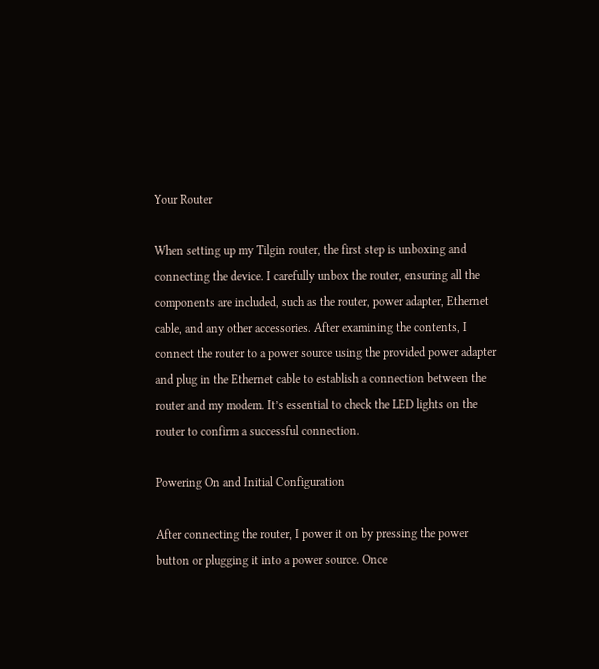Your Router

When setting up my Tilgin router, the first step is unboxing and connecting the device. I carefully unbox the router, ensuring all the components are included, such as the router, power adapter, Ethernet cable, and any other accessories. After examining the contents, I connect the router to a power source using the provided power adapter and plug in the Ethernet cable to establish a connection between the router and my modem. It’s essential to check the LED lights on the router to confirm a successful connection.

Powering On and Initial Configuration

After connecting the router, I power it on by pressing the power button or plugging it into a power source. Once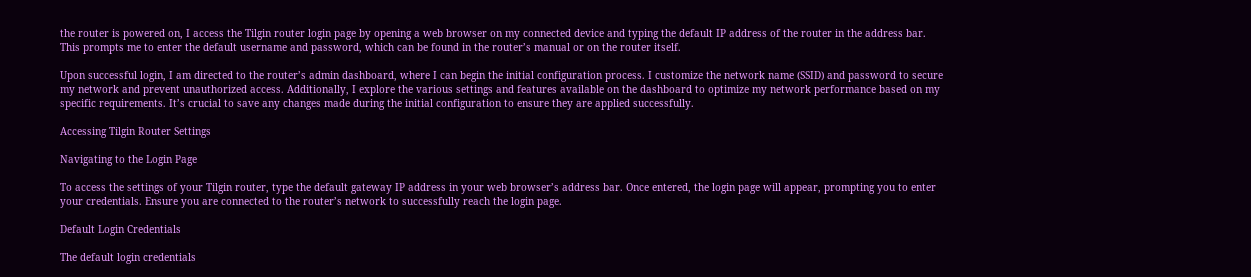the router is powered on, I access the Tilgin router login page by opening a web browser on my connected device and typing the default IP address of the router in the address bar. This prompts me to enter the default username and password, which can be found in the router’s manual or on the router itself.

Upon successful login, I am directed to the router’s admin dashboard, where I can begin the initial configuration process. I customize the network name (SSID) and password to secure my network and prevent unauthorized access. Additionally, I explore the various settings and features available on the dashboard to optimize my network performance based on my specific requirements. It’s crucial to save any changes made during the initial configuration to ensure they are applied successfully.

Accessing Tilgin Router Settings

Navigating to the Login Page

To access the settings of your Tilgin router, type the default gateway IP address in your web browser’s address bar. Once entered, the login page will appear, prompting you to enter your credentials. Ensure you are connected to the router’s network to successfully reach the login page.

Default Login Credentials

The default login credentials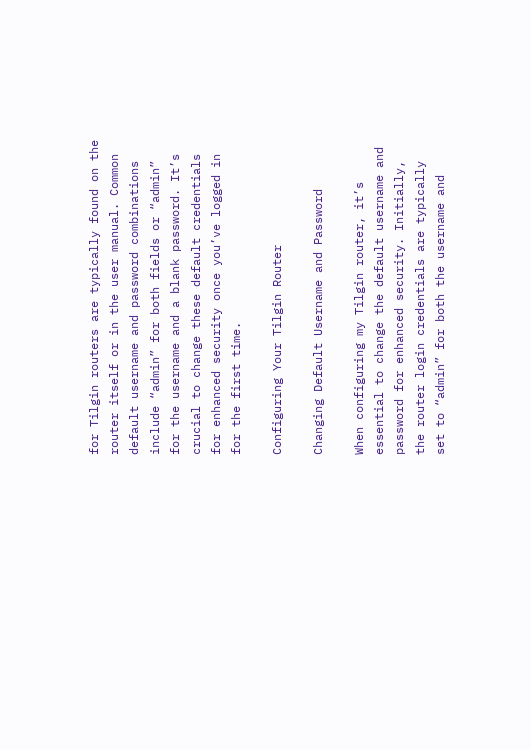for Tilgin routers are typically found on the router itself or in the user manual. Common default username and password combinations include “admin” for both fields or “admin” for the username and a blank password. It’s crucial to change these default credentials for enhanced security once you’ve logged in for the first time.

Configuring Your Tilgin Router

Changing Default Username and Password

When configuring my Tilgin router, it’s essential to change the default username and password for enhanced security. Initially, the router login credentials are typically set to “admin” for both the username and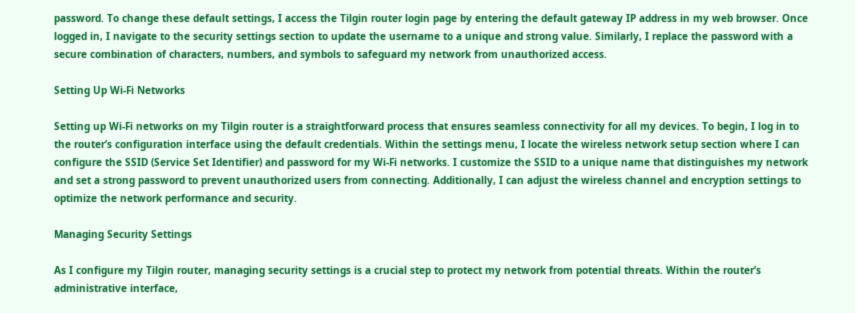password. To change these default settings, I access the Tilgin router login page by entering the default gateway IP address in my web browser. Once logged in, I navigate to the security settings section to update the username to a unique and strong value. Similarly, I replace the password with a secure combination of characters, numbers, and symbols to safeguard my network from unauthorized access.

Setting Up Wi-Fi Networks

Setting up Wi-Fi networks on my Tilgin router is a straightforward process that ensures seamless connectivity for all my devices. To begin, I log in to the router’s configuration interface using the default credentials. Within the settings menu, I locate the wireless network setup section where I can configure the SSID (Service Set Identifier) and password for my Wi-Fi networks. I customize the SSID to a unique name that distinguishes my network and set a strong password to prevent unauthorized users from connecting. Additionally, I can adjust the wireless channel and encryption settings to optimize the network performance and security.

Managing Security Settings

As I configure my Tilgin router, managing security settings is a crucial step to protect my network from potential threats. Within the router’s administrative interface,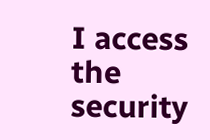I access the security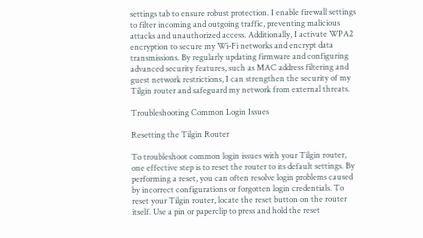settings tab to ensure robust protection. I enable firewall settings to filter incoming and outgoing traffic, preventing malicious attacks and unauthorized access. Additionally, I activate WPA2 encryption to secure my Wi-Fi networks and encrypt data transmissions. By regularly updating firmware and configuring advanced security features, such as MAC address filtering and guest network restrictions, I can strengthen the security of my Tilgin router and safeguard my network from external threats.

Troubleshooting Common Login Issues

Resetting the Tilgin Router

To troubleshoot common login issues with your Tilgin router, one effective step is to reset the router to its default settings. By performing a reset, you can often resolve login problems caused by incorrect configurations or forgotten login credentials. To reset your Tilgin router, locate the reset button on the router itself. Use a pin or paperclip to press and hold the reset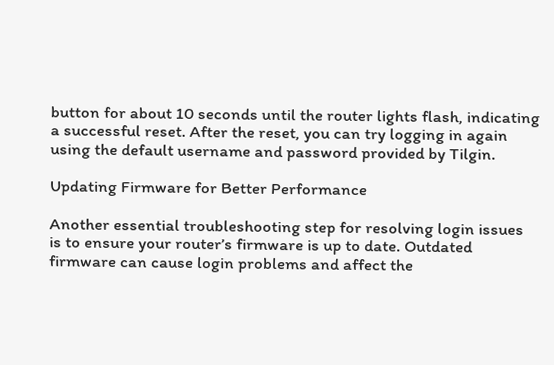button for about 10 seconds until the router lights flash, indicating a successful reset. After the reset, you can try logging in again using the default username and password provided by Tilgin.

Updating Firmware for Better Performance

Another essential troubleshooting step for resolving login issues is to ensure your router’s firmware is up to date. Outdated firmware can cause login problems and affect the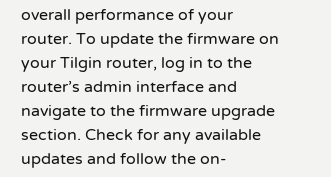overall performance of your router. To update the firmware on your Tilgin router, log in to the router’s admin interface and navigate to the firmware upgrade section. Check for any available updates and follow the on-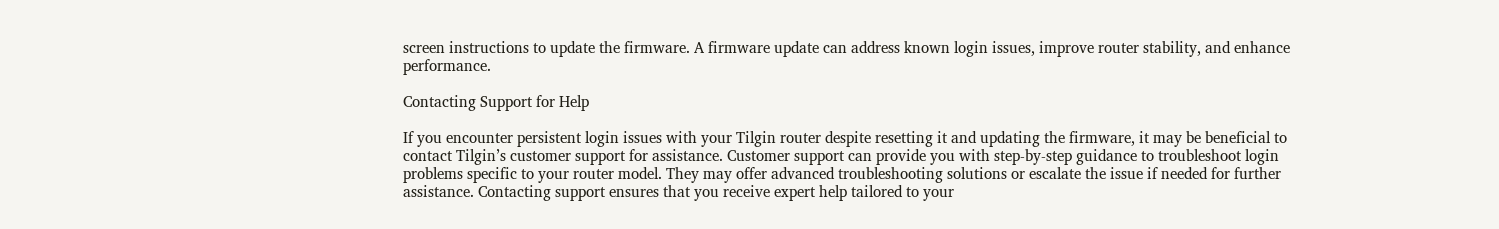screen instructions to update the firmware. A firmware update can address known login issues, improve router stability, and enhance performance.

Contacting Support for Help

If you encounter persistent login issues with your Tilgin router despite resetting it and updating the firmware, it may be beneficial to contact Tilgin’s customer support for assistance. Customer support can provide you with step-by-step guidance to troubleshoot login problems specific to your router model. They may offer advanced troubleshooting solutions or escalate the issue if needed for further assistance. Contacting support ensures that you receive expert help tailored to your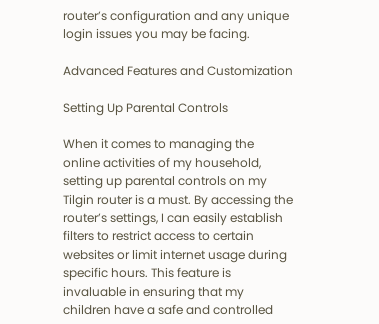router’s configuration and any unique login issues you may be facing.

Advanced Features and Customization

Setting Up Parental Controls

When it comes to managing the online activities of my household, setting up parental controls on my Tilgin router is a must. By accessing the router’s settings, I can easily establish filters to restrict access to certain websites or limit internet usage during specific hours. This feature is invaluable in ensuring that my children have a safe and controlled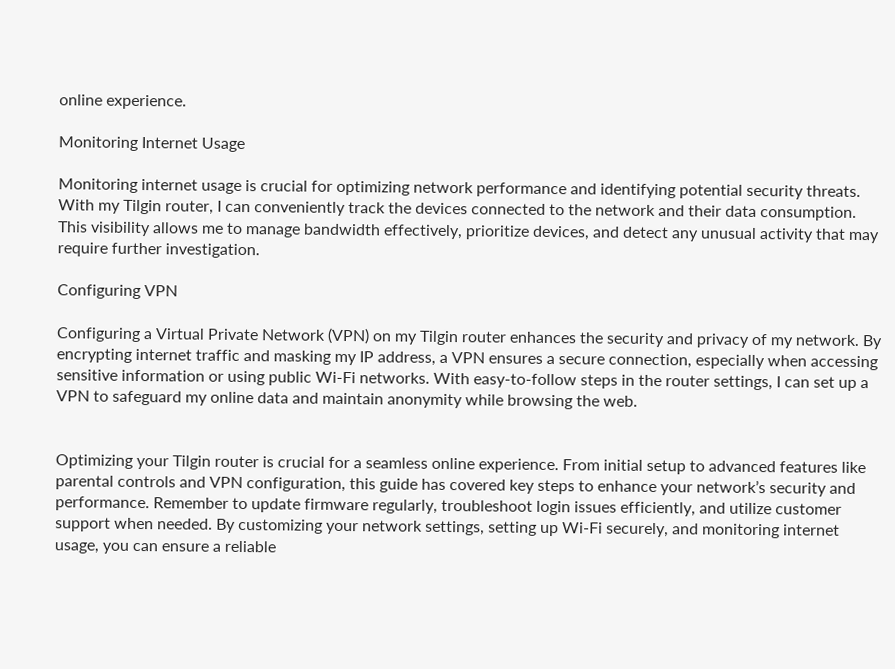online experience.

Monitoring Internet Usage

Monitoring internet usage is crucial for optimizing network performance and identifying potential security threats. With my Tilgin router, I can conveniently track the devices connected to the network and their data consumption. This visibility allows me to manage bandwidth effectively, prioritize devices, and detect any unusual activity that may require further investigation.

Configuring VPN

Configuring a Virtual Private Network (VPN) on my Tilgin router enhances the security and privacy of my network. By encrypting internet traffic and masking my IP address, a VPN ensures a secure connection, especially when accessing sensitive information or using public Wi-Fi networks. With easy-to-follow steps in the router settings, I can set up a VPN to safeguard my online data and maintain anonymity while browsing the web.


Optimizing your Tilgin router is crucial for a seamless online experience. From initial setup to advanced features like parental controls and VPN configuration, this guide has covered key steps to enhance your network’s security and performance. Remember to update firmware regularly, troubleshoot login issues efficiently, and utilize customer support when needed. By customizing your network settings, setting up Wi-Fi securely, and monitoring internet usage, you can ensure a reliable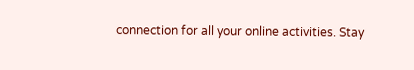connection for all your online activities. Stay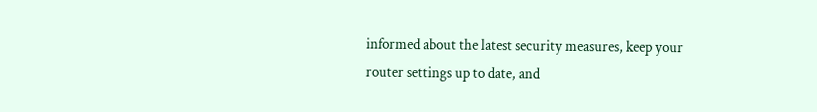informed about the latest security measures, keep your router settings up to date, and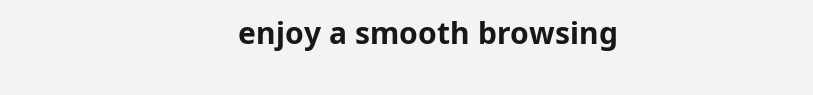enjoy a smooth browsing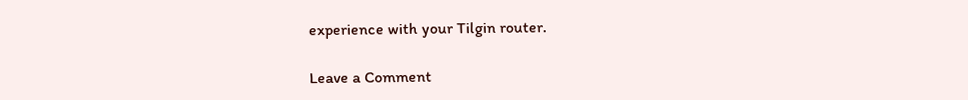experience with your Tilgin router.

Leave a Comment